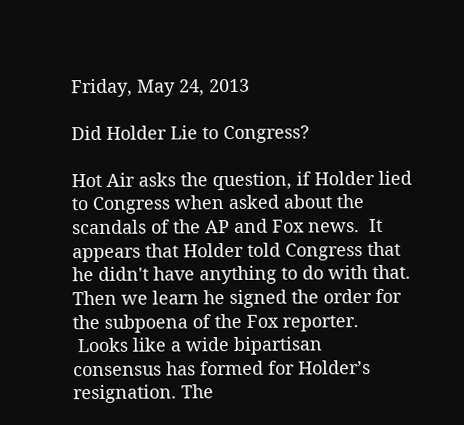Friday, May 24, 2013

Did Holder Lie to Congress?

Hot Air asks the question, if Holder lied to Congress when asked about the scandals of the AP and Fox news.  It appears that Holder told Congress that he didn't have anything to do with that.  Then we learn he signed the order for the subpoena of the Fox reporter.
 Looks like a wide bipartisan consensus has formed for Holder’s resignation. The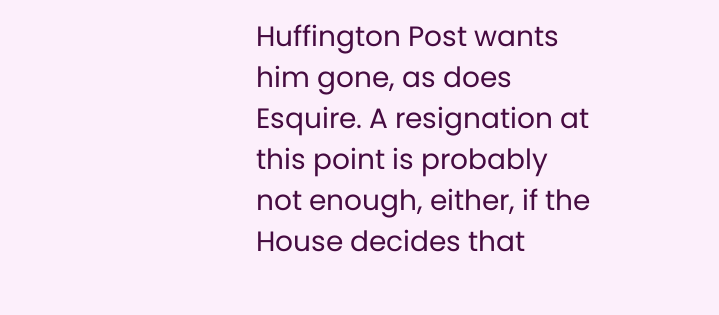Huffington Post wants him gone, as does Esquire. A resignation at this point is probably not enough, either, if the House decides that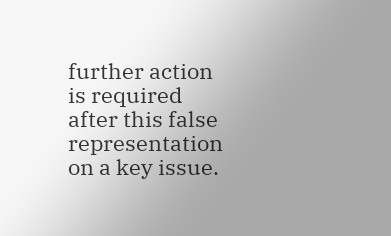further action is required after this false representation on a key issue.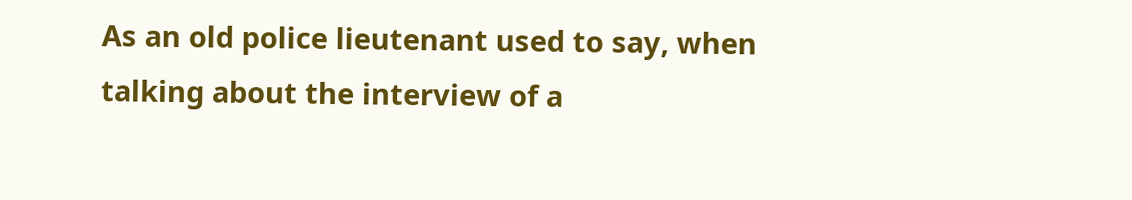As an old police lieutenant used to say, when talking about the interview of a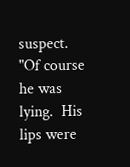suspect.  "Of course he was lying.  His lips were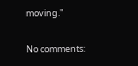moving."

No comments: